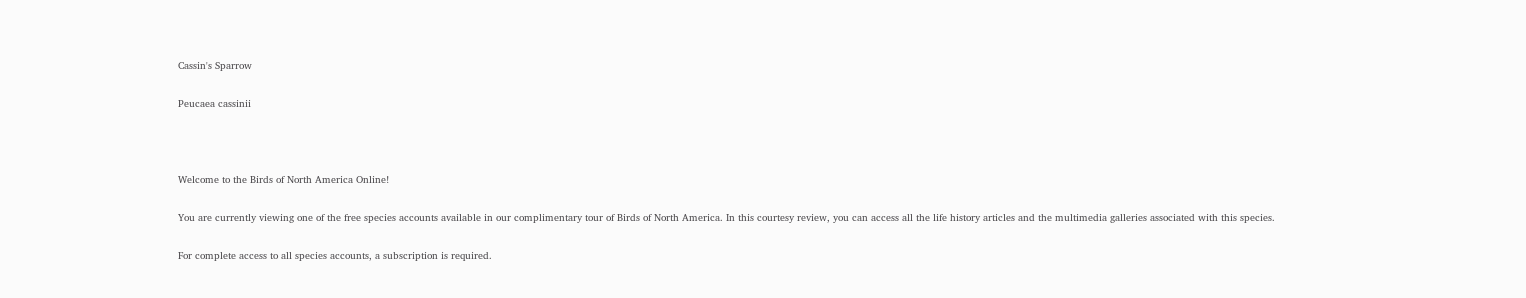Cassin's Sparrow

Peucaea cassinii



Welcome to the Birds of North America Online!

You are currently viewing one of the free species accounts available in our complimentary tour of Birds of North America. In this courtesy review, you can access all the life history articles and the multimedia galleries associated with this species.

For complete access to all species accounts, a subscription is required.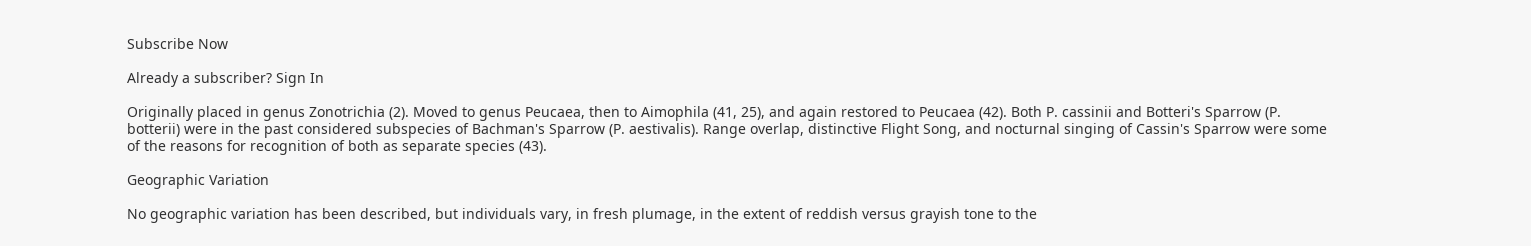Subscribe Now

Already a subscriber? Sign In

Originally placed in genus Zonotrichia (2). Moved to genus Peucaea, then to Aimophila (41, 25), and again restored to Peucaea (42). Both P. cassinii and Botteri's Sparrow (P. botterii) were in the past considered subspecies of Bachman's Sparrow (P. aestivalis). Range overlap, distinctive Flight Song, and nocturnal singing of Cassin's Sparrow were some of the reasons for recognition of both as separate species (43).

Geographic Variation

No geographic variation has been described, but individuals vary, in fresh plumage, in the extent of reddish versus grayish tone to the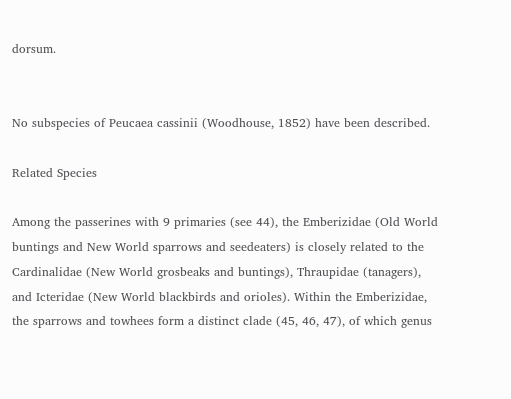dorsum.


No subspecies of Peucaea cassinii (Woodhouse, 1852) have been described.

Related Species

Among the passerines with 9 primaries (see 44), the Emberizidae (Old World buntings and New World sparrows and seedeaters) is closely related to the Cardinalidae (New World grosbeaks and buntings), Thraupidae (tanagers), and Icteridae (New World blackbirds and orioles). Within the Emberizidae, the sparrows and towhees form a distinct clade (45, 46, 47), of which genus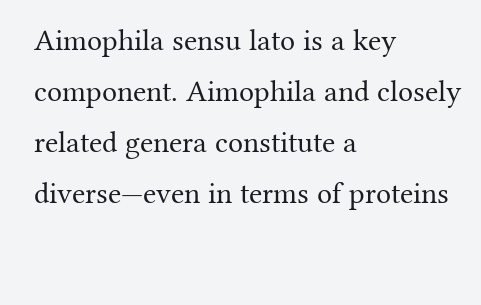Aimophila sensu lato is a key component. Aimophila and closely related genera constitute a diverse—even in terms of proteins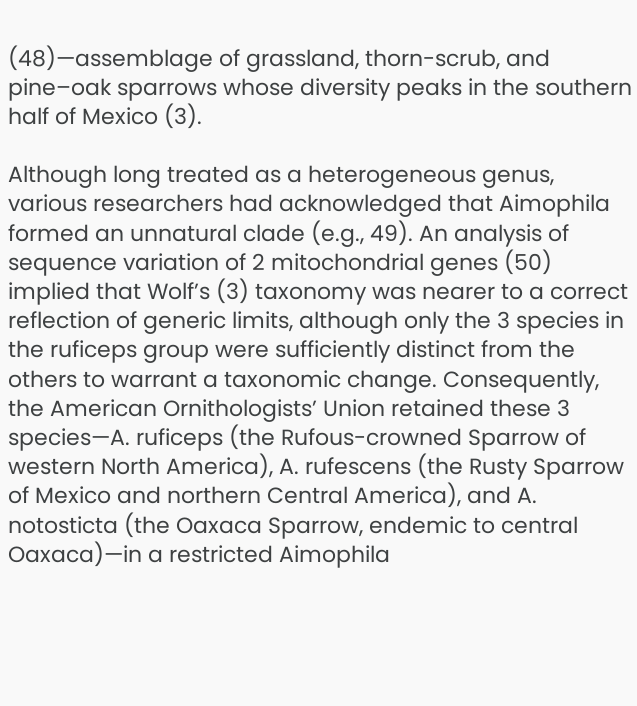(48)—assemblage of grassland, thorn-scrub, and pine–oak sparrows whose diversity peaks in the southern half of Mexico (3).

Although long treated as a heterogeneous genus, various researchers had acknowledged that Aimophila formed an unnatural clade (e.g., 49). An analysis of sequence variation of 2 mitochondrial genes (50) implied that Wolf’s (3) taxonomy was nearer to a correct reflection of generic limits, although only the 3 species in the ruficeps group were sufficiently distinct from the others to warrant a taxonomic change. Consequently, the American Ornithologists’ Union retained these 3 species—A. ruficeps (the Rufous-crowned Sparrow of western North America), A. rufescens (the Rusty Sparrow of Mexico and northern Central America), and A. notosticta (the Oaxaca Sparrow, endemic to central Oaxaca)—in a restricted Aimophila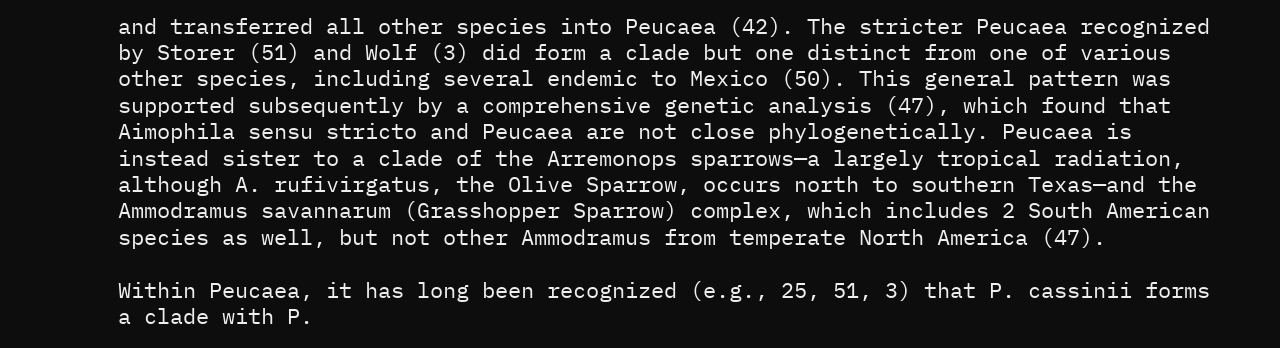and transferred all other species into Peucaea (42). The stricter Peucaea recognized by Storer (51) and Wolf (3) did form a clade but one distinct from one of various other species, including several endemic to Mexico (50). This general pattern was supported subsequently by a comprehensive genetic analysis (47), which found that Aimophila sensu stricto and Peucaea are not close phylogenetically. Peucaea is instead sister to a clade of the Arremonops sparrows—a largely tropical radiation, although A. rufivirgatus, the Olive Sparrow, occurs north to southern Texas—and the Ammodramus savannarum (Grasshopper Sparrow) complex, which includes 2 South American species as well, but not other Ammodramus from temperate North America (47).

Within Peucaea, it has long been recognized (e.g., 25, 51, 3) that P. cassinii forms a clade with P.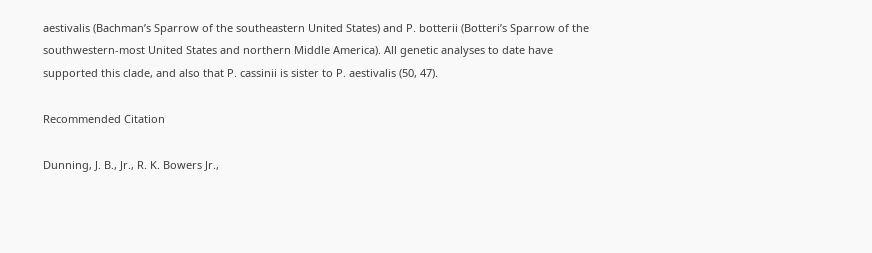aestivalis (Bachman’s Sparrow of the southeastern United States) and P. botterii (Botteri’s Sparrow of the southwestern-most United States and northern Middle America). All genetic analyses to date have supported this clade, and also that P. cassinii is sister to P. aestivalis (50, 47).

Recommended Citation

Dunning, J. B., Jr., R. K. Bowers Jr.,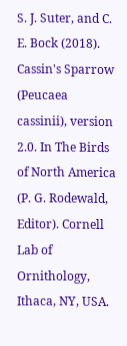S. J. Suter, and C. E. Bock (2018). Cassin's Sparrow (Peucaea cassinii), version 2.0. In The Birds of North America (P. G. Rodewald, Editor). Cornell Lab of Ornithology, Ithaca, NY, USA.